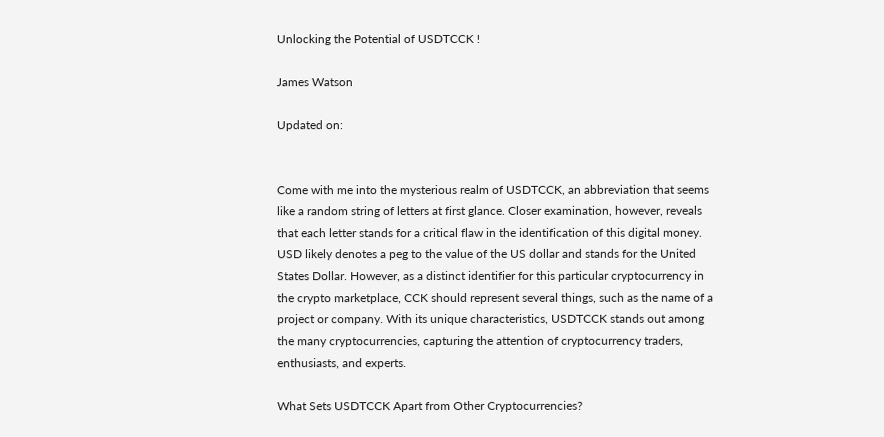Unlocking the Potential of USDTCCK !

James Watson

Updated on:


Come with me into the mysterious realm of USDTCCK, an abbreviation that seems like a random string of letters at first glance. Closer examination, however, reveals that each letter stands for a critical flaw in the identification of this digital money. USD likely denotes a peg to the value of the US dollar and stands for the United States Dollar. However, as a distinct identifier for this particular cryptocurrency in the crypto marketplace, CCK should represent several things, such as the name of a project or company. With its unique characteristics, USDTCCK stands out among the many cryptocurrencies, capturing the attention of cryptocurrency traders, enthusiasts, and experts.

What Sets USDTCCK Apart from Other Cryptocurrencies?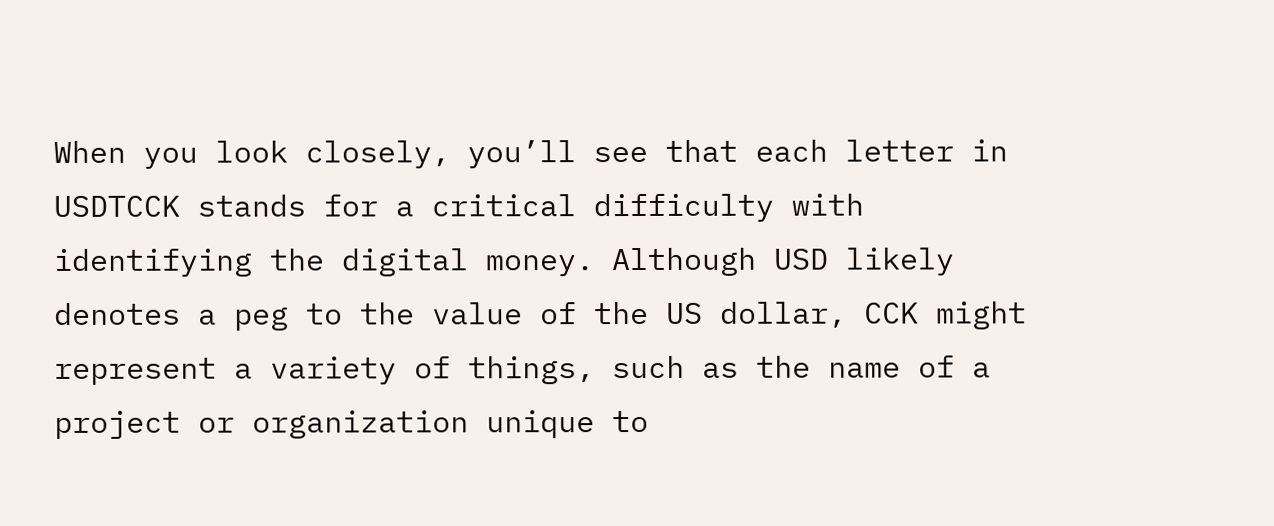When you look closely, you’ll see that each letter in USDTCCK stands for a critical difficulty with identifying the digital money. Although USD likely denotes a peg to the value of the US dollar, CCK might represent a variety of things, such as the name of a project or organization unique to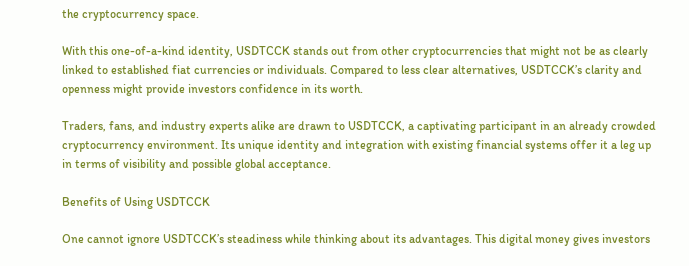the cryptocurrency space.

With this one-of-a-kind identity, USDTCCK stands out from other cryptocurrencies that might not be as clearly linked to established fiat currencies or individuals. Compared to less clear alternatives, USDTCCK’s clarity and openness might provide investors confidence in its worth.

Traders, fans, and industry experts alike are drawn to USDTCCK, a captivating participant in an already crowded cryptocurrency environment. Its unique identity and integration with existing financial systems offer it a leg up in terms of visibility and possible global acceptance.

Benefits of Using USDTCCK

One cannot ignore USDTCCK’s steadiness while thinking about its advantages. This digital money gives investors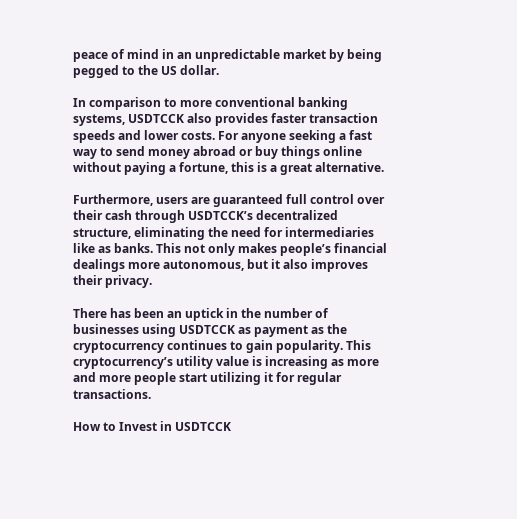peace of mind in an unpredictable market by being pegged to the US dollar.

In comparison to more conventional banking systems, USDTCCK also provides faster transaction speeds and lower costs. For anyone seeking a fast way to send money abroad or buy things online without paying a fortune, this is a great alternative.

Furthermore, users are guaranteed full control over their cash through USDTCCK’s decentralized structure, eliminating the need for intermediaries like as banks. This not only makes people’s financial dealings more autonomous, but it also improves their privacy.

There has been an uptick in the number of businesses using USDTCCK as payment as the cryptocurrency continues to gain popularity. This cryptocurrency’s utility value is increasing as more and more people start utilizing it for regular transactions.

How to Invest in USDTCCK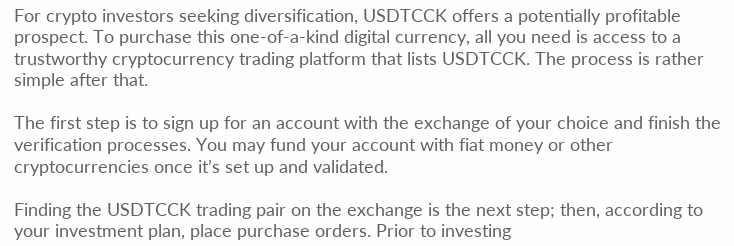For crypto investors seeking diversification, USDTCCK offers a potentially profitable prospect. To purchase this one-of-a-kind digital currency, all you need is access to a trustworthy cryptocurrency trading platform that lists USDTCCK. The process is rather simple after that.

The first step is to sign up for an account with the exchange of your choice and finish the verification processes. You may fund your account with fiat money or other cryptocurrencies once it’s set up and validated.

Finding the USDTCCK trading pair on the exchange is the next step; then, according to your investment plan, place purchase orders. Prior to investing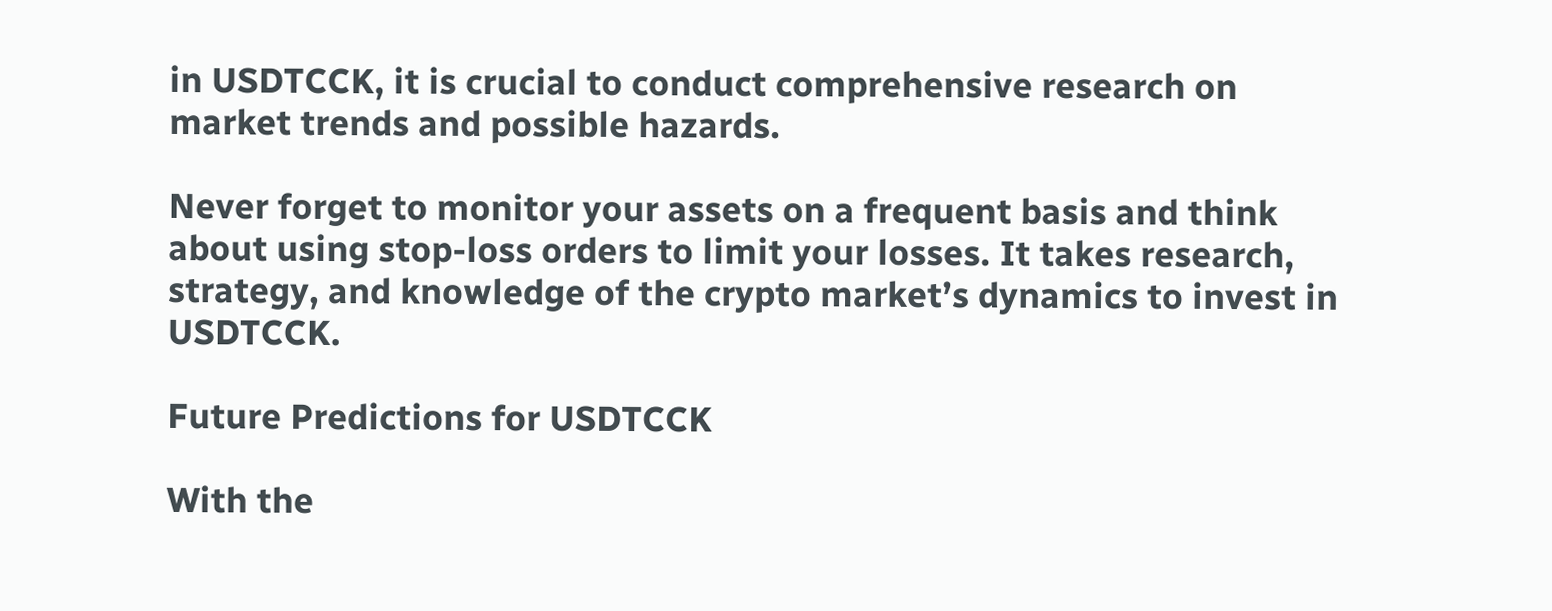in USDTCCK, it is crucial to conduct comprehensive research on market trends and possible hazards.

Never forget to monitor your assets on a frequent basis and think about using stop-loss orders to limit your losses. It takes research, strategy, and knowledge of the crypto market’s dynamics to invest in USDTCCK.

Future Predictions for USDTCCK

With the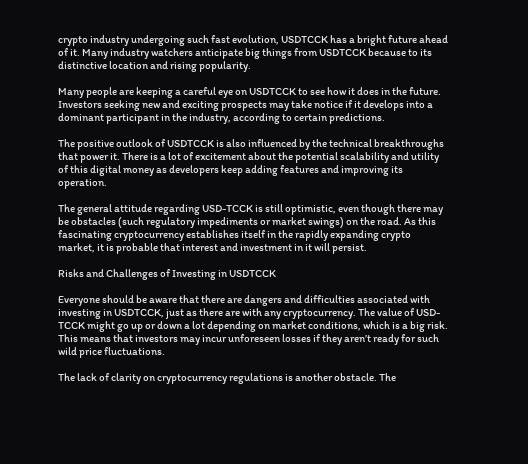crypto industry undergoing such fast evolution, USDTCCK has a bright future ahead of it. Many industry watchers anticipate big things from USDTCCK because to its distinctive location and rising popularity.

Many people are keeping a careful eye on USDTCCK to see how it does in the future. Investors seeking new and exciting prospects may take notice if it develops into a dominant participant in the industry, according to certain predictions.

The positive outlook of USDTCCK is also influenced by the technical breakthroughs that power it. There is a lot of excitement about the potential scalability and utility of this digital money as developers keep adding features and improving its operation.

The general attitude regarding USD-TCCK is still optimistic, even though there may be obstacles (such regulatory impediments or market swings) on the road. As this fascinating cryptocurrency establishes itself in the rapidly expanding crypto market, it is probable that interest and investment in it will persist.

Risks and Challenges of Investing in USDTCCK

Everyone should be aware that there are dangers and difficulties associated with investing in USDTCCK, just as there are with any cryptocurrency. The value of USD-TCCK might go up or down a lot depending on market conditions, which is a big risk. This means that investors may incur unforeseen losses if they aren’t ready for such wild price fluctuations.

The lack of clarity on cryptocurrency regulations is another obstacle. The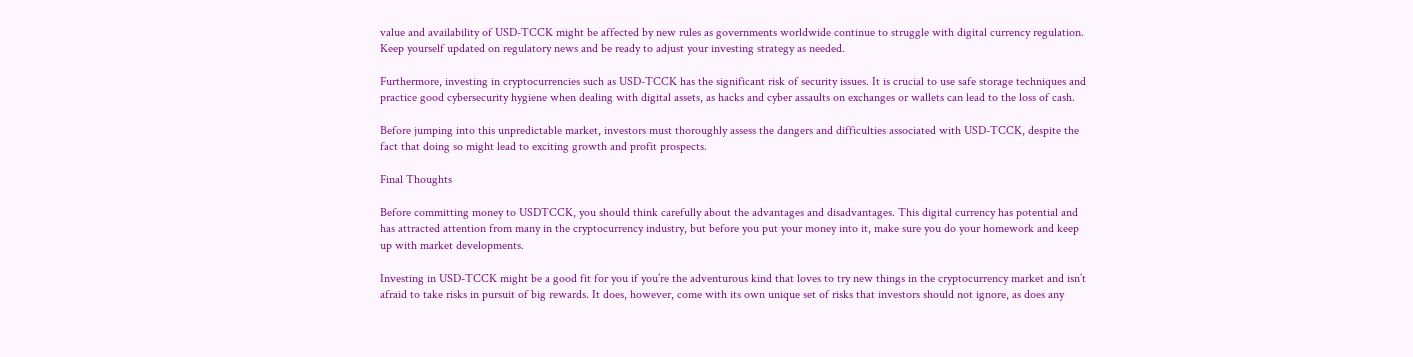value and availability of USD-TCCK might be affected by new rules as governments worldwide continue to struggle with digital currency regulation. Keep yourself updated on regulatory news and be ready to adjust your investing strategy as needed.

Furthermore, investing in cryptocurrencies such as USD-TCCK has the significant risk of security issues. It is crucial to use safe storage techniques and practice good cybersecurity hygiene when dealing with digital assets, as hacks and cyber assaults on exchanges or wallets can lead to the loss of cash.

Before jumping into this unpredictable market, investors must thoroughly assess the dangers and difficulties associated with USD-TCCK, despite the fact that doing so might lead to exciting growth and profit prospects.

Final Thoughts

Before committing money to USDTCCK, you should think carefully about the advantages and disadvantages. This digital currency has potential and has attracted attention from many in the cryptocurrency industry, but before you put your money into it, make sure you do your homework and keep up with market developments.

Investing in USD-TCCK might be a good fit for you if you’re the adventurous kind that loves to try new things in the cryptocurrency market and isn’t afraid to take risks in pursuit of big rewards. It does, however, come with its own unique set of risks that investors should not ignore, as does any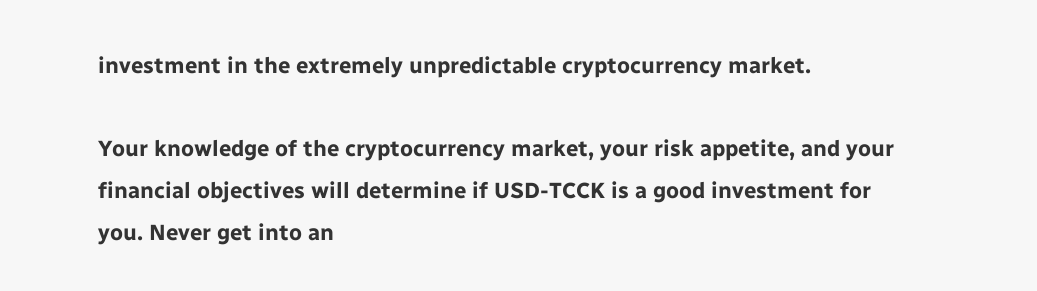investment in the extremely unpredictable cryptocurrency market.

Your knowledge of the cryptocurrency market, your risk appetite, and your financial objectives will determine if USD-TCCK is a good investment for you. Never get into an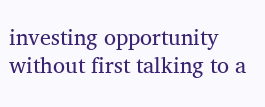investing opportunity without first talking to a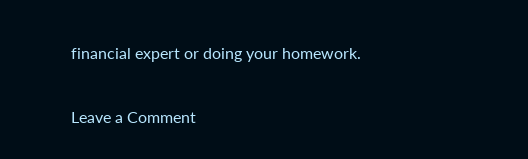financial expert or doing your homework.

Leave a Comment